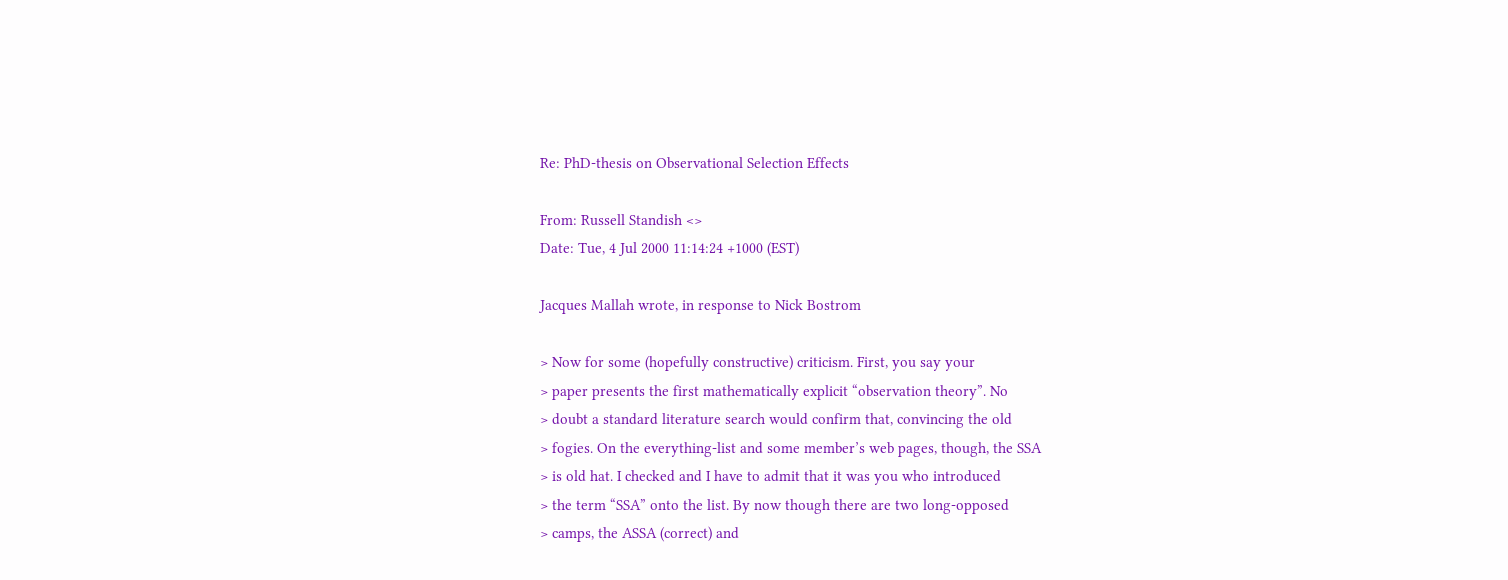Re: PhD-thesis on Observational Selection Effects

From: Russell Standish <>
Date: Tue, 4 Jul 2000 11:14:24 +1000 (EST)

Jacques Mallah wrote, in response to Nick Bostrom

> Now for some (hopefully constructive) criticism. First, you say your
> paper presents the first mathematically explicit “observation theory”. No
> doubt a standard literature search would confirm that, convincing the old
> fogies. On the everything-list and some member’s web pages, though, the SSA
> is old hat. I checked and I have to admit that it was you who introduced
> the term “SSA” onto the list. By now though there are two long-opposed
> camps, the ASSA (correct) and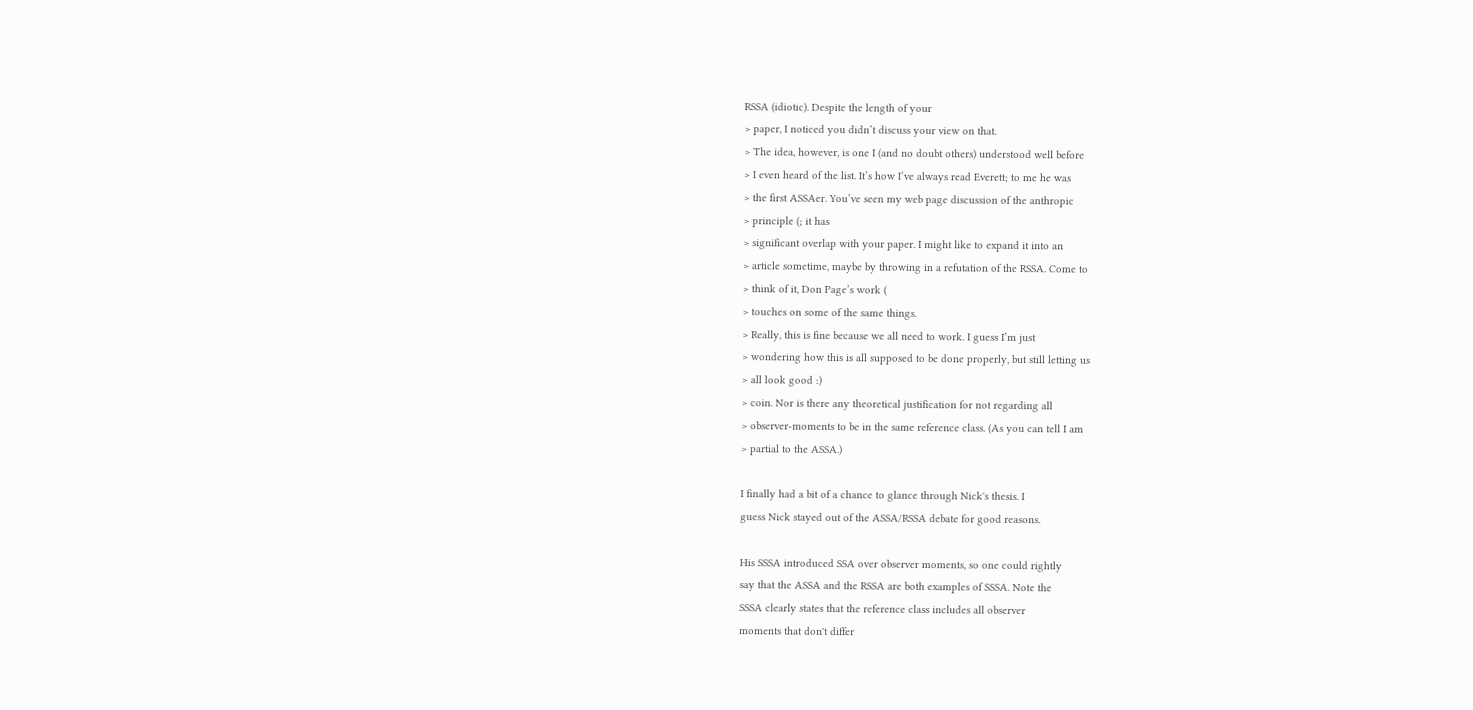RSSA (idiotic). Despite the length of your
> paper, I noticed you didn’t discuss your view on that.
> The idea, however, is one I (and no doubt others) understood well before
> I even heard of the list. It’s how I’ve always read Everett; to me he was
> the first ASSAer. You’ve seen my web page discussion of the anthropic
> principle (; it has
> significant overlap with your paper. I might like to expand it into an
> article sometime, maybe by throwing in a refutation of the RSSA. Come to
> think of it, Don Page’s work (
> touches on some of the same things.
> Really, this is fine because we all need to work. I guess I’m just
> wondering how this is all supposed to be done properly, but still letting us
> all look good :)
> coin. Nor is there any theoretical justification for not regarding all
> observer-moments to be in the same reference class. (As you can tell I am
> partial to the ASSA.)

I finally had a bit of a chance to glance through Nick's thesis. I
guess Nick stayed out of the ASSA/RSSA debate for good reasons.

His SSSA introduced SSA over observer moments, so one could rightly
say that the ASSA and the RSSA are both examples of SSSA. Note the
SSSA clearly states that the reference class includes all observer
moments that don't differ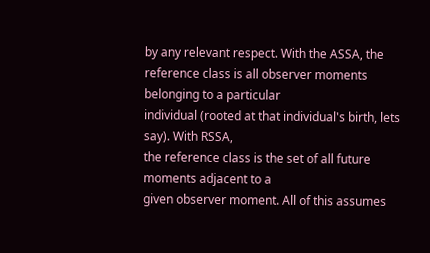by any relevant respect. With the ASSA, the
reference class is all observer moments belonging to a particular
individual (rooted at that individual's birth, lets say). With RSSA,
the reference class is the set of all future moments adjacent to a
given observer moment. All of this assumes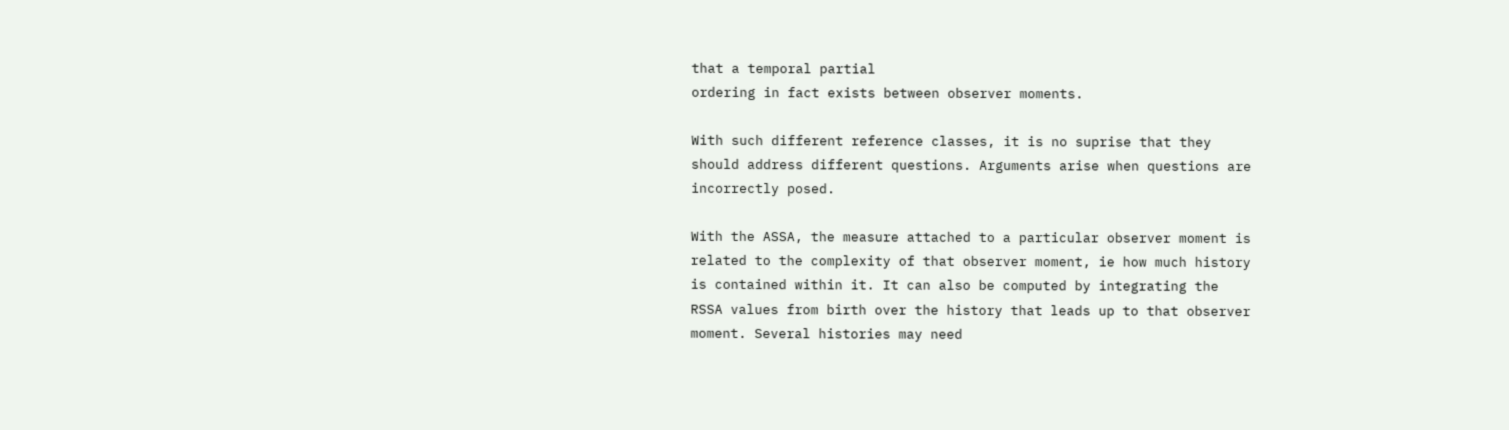that a temporal partial
ordering in fact exists between observer moments.

With such different reference classes, it is no suprise that they
should address different questions. Arguments arise when questions are
incorrectly posed.

With the ASSA, the measure attached to a particular observer moment is
related to the complexity of that observer moment, ie how much history
is contained within it. It can also be computed by integrating the
RSSA values from birth over the history that leads up to that observer
moment. Several histories may need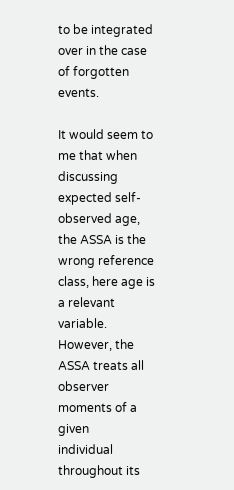to be integrated over in the case
of forgotten events.

It would seem to me that when discussing expected self-observed age,
the ASSA is the wrong reference class, here age is a relevant
variable. However, the ASSA treats all observer moments of a given
individual throughout its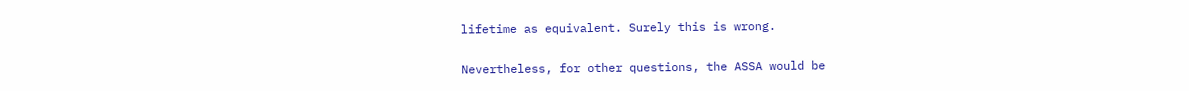lifetime as equivalent. Surely this is wrong.

Nevertheless, for other questions, the ASSA would be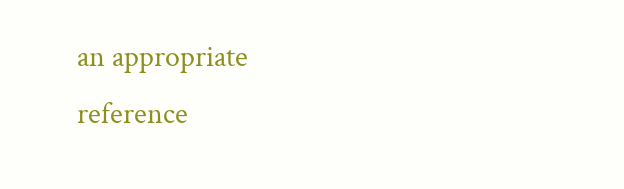an appropriate
reference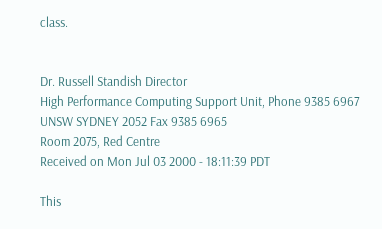class.


Dr. Russell Standish Director
High Performance Computing Support Unit, Phone 9385 6967
UNSW SYDNEY 2052 Fax 9385 6965
Room 2075, Red Centre
Received on Mon Jul 03 2000 - 18:11:39 PDT

This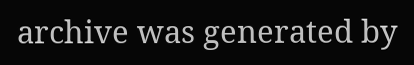archive was generated by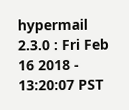hypermail 2.3.0 : Fri Feb 16 2018 - 13:20:07 PST